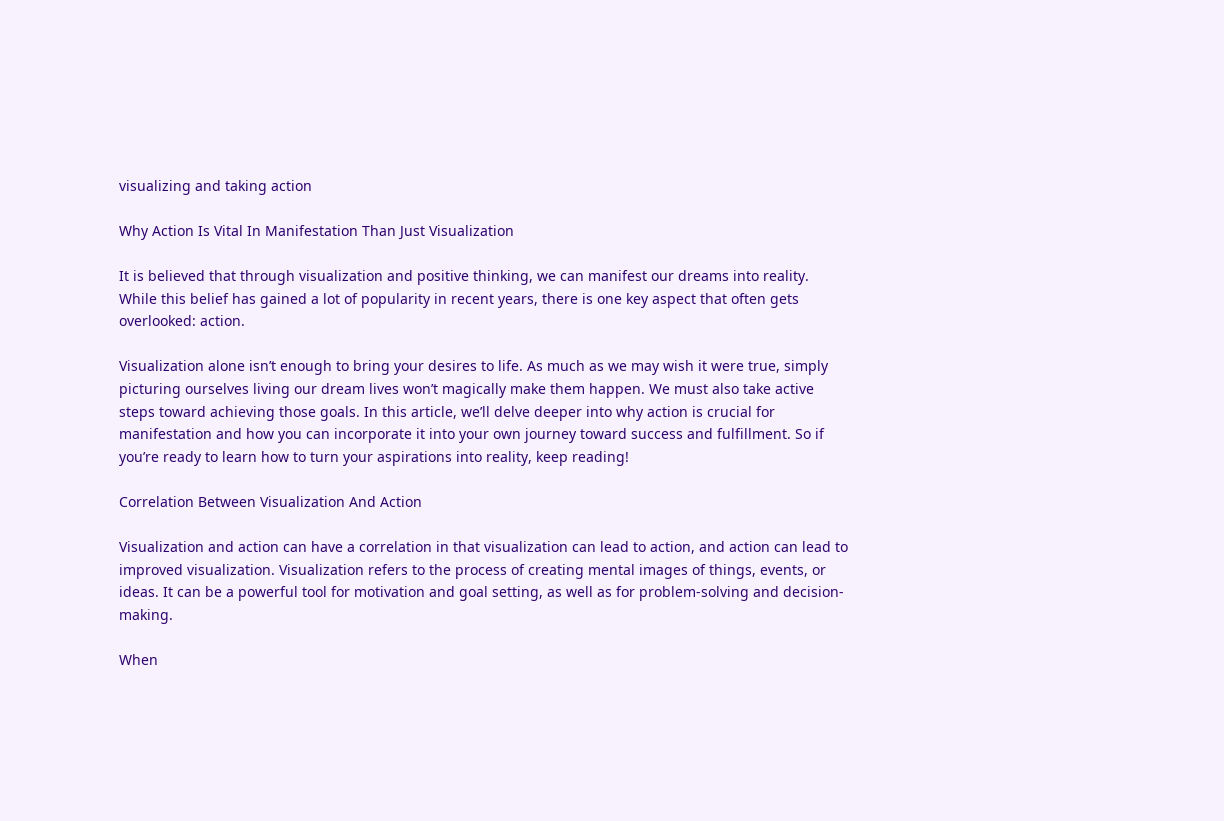visualizing and taking action

Why Action Is Vital In Manifestation Than Just Visualization

It is believed that through visualization and positive thinking, we can manifest our dreams into reality. While this belief has gained a lot of popularity in recent years, there is one key aspect that often gets overlooked: action.

Visualization alone isn’t enough to bring your desires to life. As much as we may wish it were true, simply picturing ourselves living our dream lives won’t magically make them happen. We must also take active steps toward achieving those goals. In this article, we’ll delve deeper into why action is crucial for manifestation and how you can incorporate it into your own journey toward success and fulfillment. So if you’re ready to learn how to turn your aspirations into reality, keep reading!

Correlation Between Visualization And Action

Visualization and action can have a correlation in that visualization can lead to action, and action can lead to improved visualization. Visualization refers to the process of creating mental images of things, events, or ideas. It can be a powerful tool for motivation and goal setting, as well as for problem-solving and decision-making.

When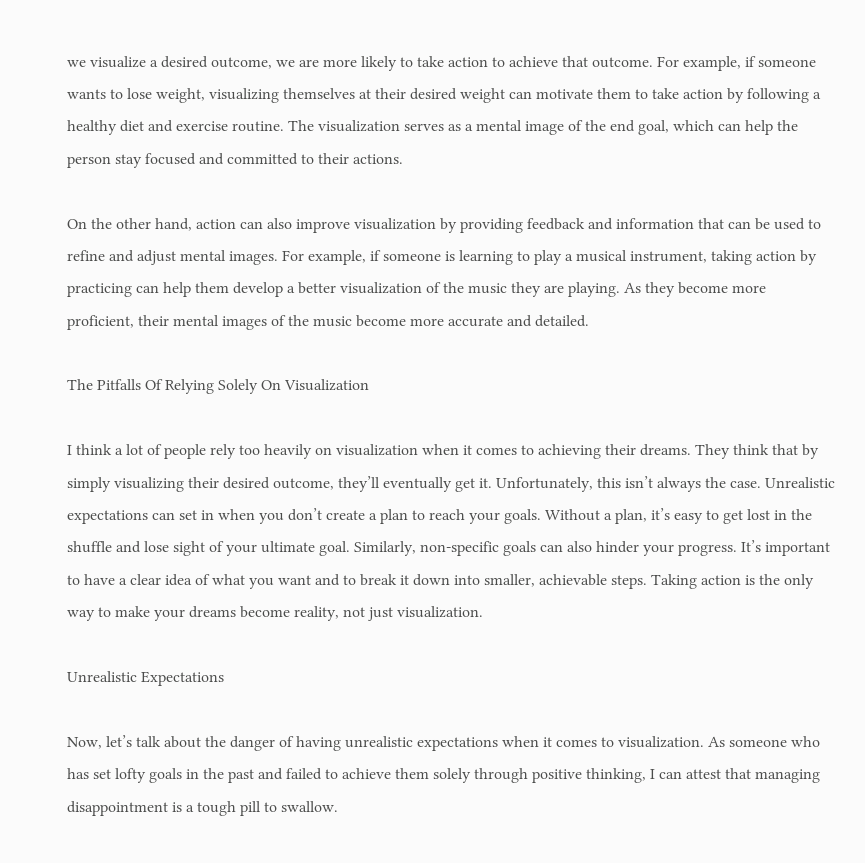we visualize a desired outcome, we are more likely to take action to achieve that outcome. For example, if someone wants to lose weight, visualizing themselves at their desired weight can motivate them to take action by following a healthy diet and exercise routine. The visualization serves as a mental image of the end goal, which can help the person stay focused and committed to their actions.

On the other hand, action can also improve visualization by providing feedback and information that can be used to refine and adjust mental images. For example, if someone is learning to play a musical instrument, taking action by practicing can help them develop a better visualization of the music they are playing. As they become more proficient, their mental images of the music become more accurate and detailed.

The Pitfalls Of Relying Solely On Visualization

I think a lot of people rely too heavily on visualization when it comes to achieving their dreams. They think that by simply visualizing their desired outcome, they’ll eventually get it. Unfortunately, this isn’t always the case. Unrealistic expectations can set in when you don’t create a plan to reach your goals. Without a plan, it’s easy to get lost in the shuffle and lose sight of your ultimate goal. Similarly, non-specific goals can also hinder your progress. It’s important to have a clear idea of what you want and to break it down into smaller, achievable steps. Taking action is the only way to make your dreams become reality, not just visualization.

Unrealistic Expectations

Now, let’s talk about the danger of having unrealistic expectations when it comes to visualization. As someone who has set lofty goals in the past and failed to achieve them solely through positive thinking, I can attest that managing disappointment is a tough pill to swallow.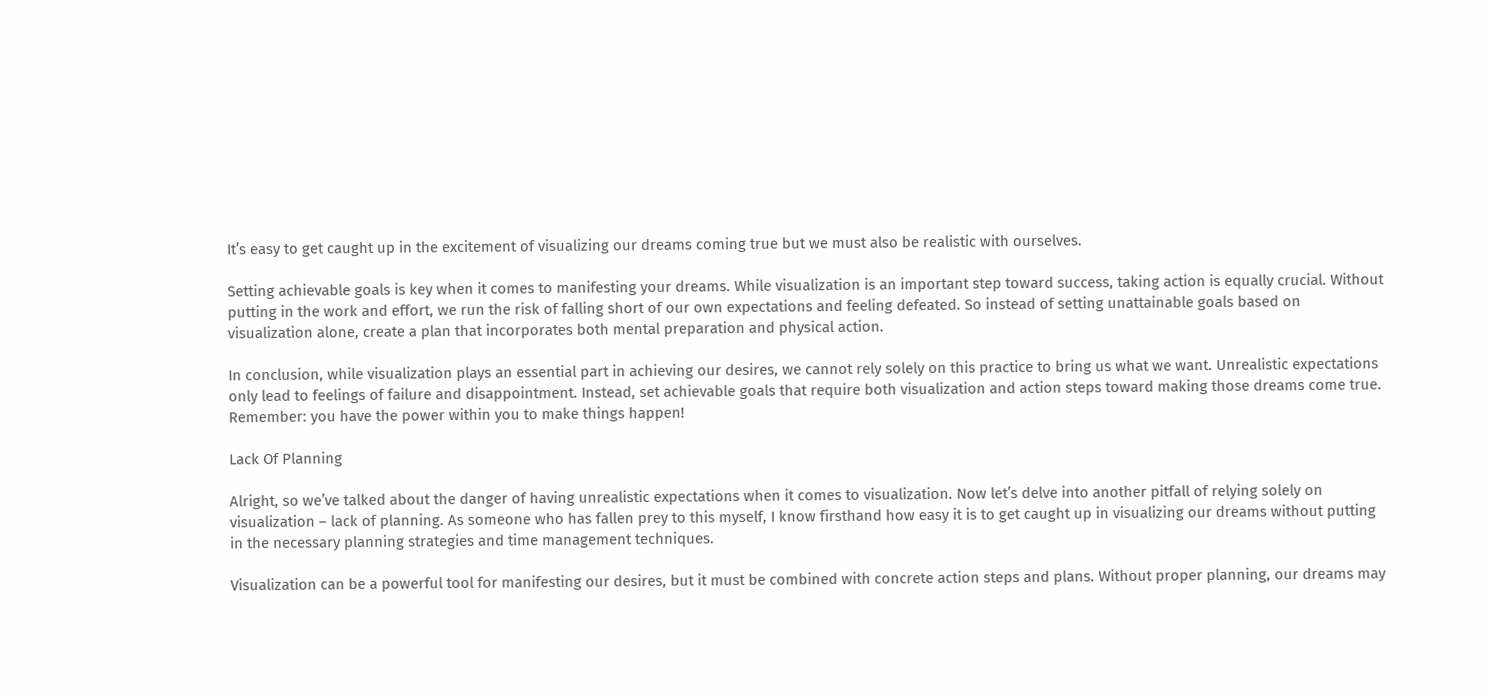It’s easy to get caught up in the excitement of visualizing our dreams coming true but we must also be realistic with ourselves.

Setting achievable goals is key when it comes to manifesting your dreams. While visualization is an important step toward success, taking action is equally crucial. Without putting in the work and effort, we run the risk of falling short of our own expectations and feeling defeated. So instead of setting unattainable goals based on visualization alone, create a plan that incorporates both mental preparation and physical action.

In conclusion, while visualization plays an essential part in achieving our desires, we cannot rely solely on this practice to bring us what we want. Unrealistic expectations only lead to feelings of failure and disappointment. Instead, set achievable goals that require both visualization and action steps toward making those dreams come true. Remember: you have the power within you to make things happen!

Lack Of Planning

Alright, so we’ve talked about the danger of having unrealistic expectations when it comes to visualization. Now let’s delve into another pitfall of relying solely on visualization – lack of planning. As someone who has fallen prey to this myself, I know firsthand how easy it is to get caught up in visualizing our dreams without putting in the necessary planning strategies and time management techniques.

Visualization can be a powerful tool for manifesting our desires, but it must be combined with concrete action steps and plans. Without proper planning, our dreams may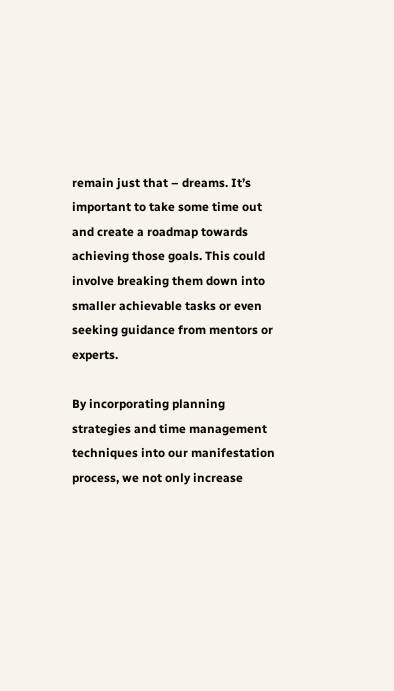remain just that – dreams. It’s important to take some time out and create a roadmap towards achieving those goals. This could involve breaking them down into smaller achievable tasks or even seeking guidance from mentors or experts.

By incorporating planning strategies and time management techniques into our manifestation process, we not only increase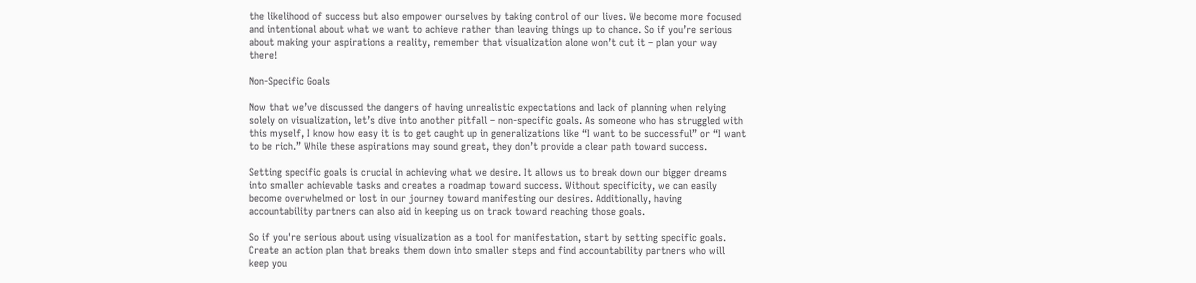the likelihood of success but also empower ourselves by taking control of our lives. We become more focused and intentional about what we want to achieve rather than leaving things up to chance. So if you’re serious about making your aspirations a reality, remember that visualization alone won’t cut it – plan your way there!

Non-Specific Goals

Now that we’ve discussed the dangers of having unrealistic expectations and lack of planning when relying solely on visualization, let’s dive into another pitfall – non-specific goals. As someone who has struggled with this myself, I know how easy it is to get caught up in generalizations like “I want to be successful” or “I want to be rich.” While these aspirations may sound great, they don’t provide a clear path toward success.

Setting specific goals is crucial in achieving what we desire. It allows us to break down our bigger dreams into smaller achievable tasks and creates a roadmap toward success. Without specificity, we can easily become overwhelmed or lost in our journey toward manifesting our desires. Additionally, having accountability partners can also aid in keeping us on track toward reaching those goals.

So if you're serious about using visualization as a tool for manifestation, start by setting specific goals. Create an action plan that breaks them down into smaller steps and find accountability partners who will keep you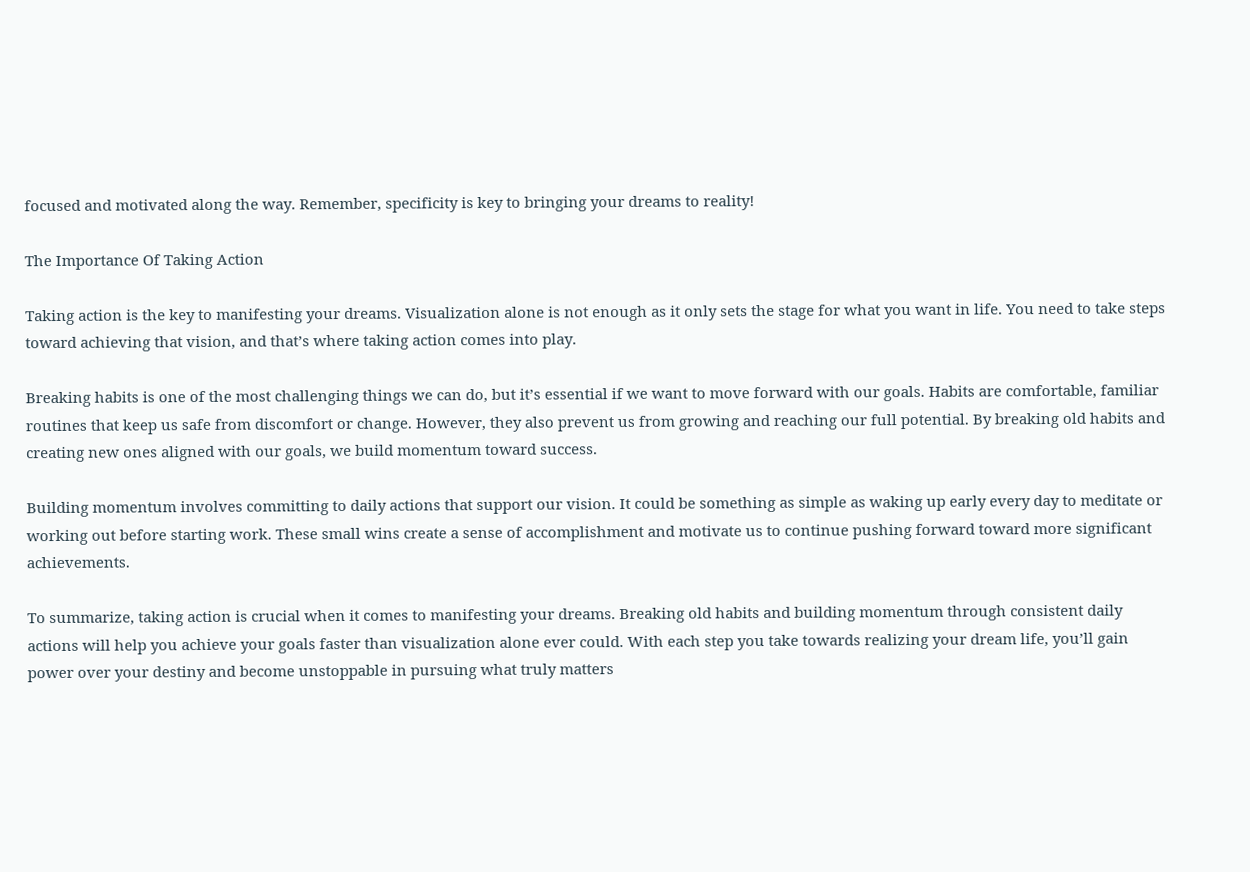focused and motivated along the way. Remember, specificity is key to bringing your dreams to reality!

The Importance Of Taking Action

Taking action is the key to manifesting your dreams. Visualization alone is not enough as it only sets the stage for what you want in life. You need to take steps toward achieving that vision, and that’s where taking action comes into play.

Breaking habits is one of the most challenging things we can do, but it’s essential if we want to move forward with our goals. Habits are comfortable, familiar routines that keep us safe from discomfort or change. However, they also prevent us from growing and reaching our full potential. By breaking old habits and creating new ones aligned with our goals, we build momentum toward success.

Building momentum involves committing to daily actions that support our vision. It could be something as simple as waking up early every day to meditate or working out before starting work. These small wins create a sense of accomplishment and motivate us to continue pushing forward toward more significant achievements.

To summarize, taking action is crucial when it comes to manifesting your dreams. Breaking old habits and building momentum through consistent daily actions will help you achieve your goals faster than visualization alone ever could. With each step you take towards realizing your dream life, you’ll gain power over your destiny and become unstoppable in pursuing what truly matters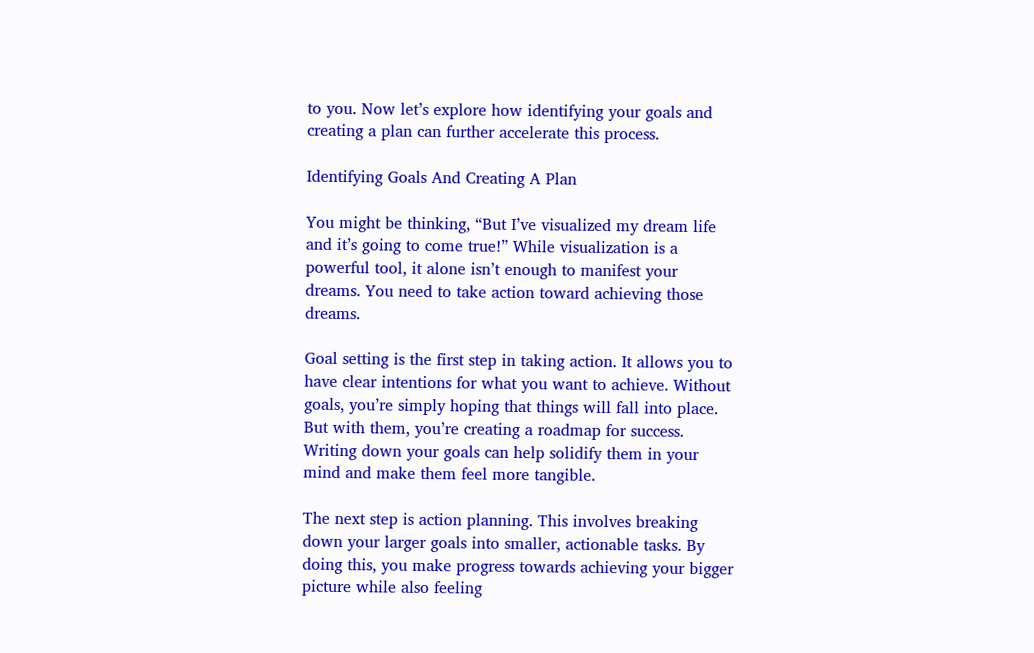to you. Now let’s explore how identifying your goals and creating a plan can further accelerate this process.

Identifying Goals And Creating A Plan

You might be thinking, “But I’ve visualized my dream life and it’s going to come true!” While visualization is a powerful tool, it alone isn’t enough to manifest your dreams. You need to take action toward achieving those dreams.

Goal setting is the first step in taking action. It allows you to have clear intentions for what you want to achieve. Without goals, you’re simply hoping that things will fall into place. But with them, you’re creating a roadmap for success. Writing down your goals can help solidify them in your mind and make them feel more tangible.

The next step is action planning. This involves breaking down your larger goals into smaller, actionable tasks. By doing this, you make progress towards achieving your bigger picture while also feeling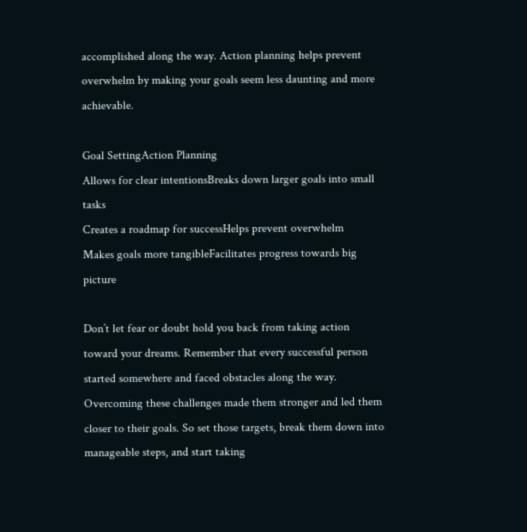accomplished along the way. Action planning helps prevent overwhelm by making your goals seem less daunting and more achievable.

Goal SettingAction Planning
Allows for clear intentionsBreaks down larger goals into small tasks
Creates a roadmap for successHelps prevent overwhelm
Makes goals more tangibleFacilitates progress towards big picture

Don’t let fear or doubt hold you back from taking action toward your dreams. Remember that every successful person started somewhere and faced obstacles along the way. Overcoming these challenges made them stronger and led them closer to their goals. So set those targets, break them down into manageable steps, and start taking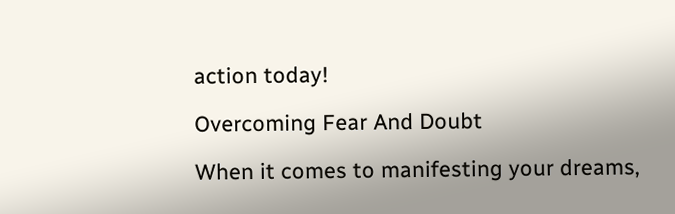action today!

Overcoming Fear And Doubt

When it comes to manifesting your dreams,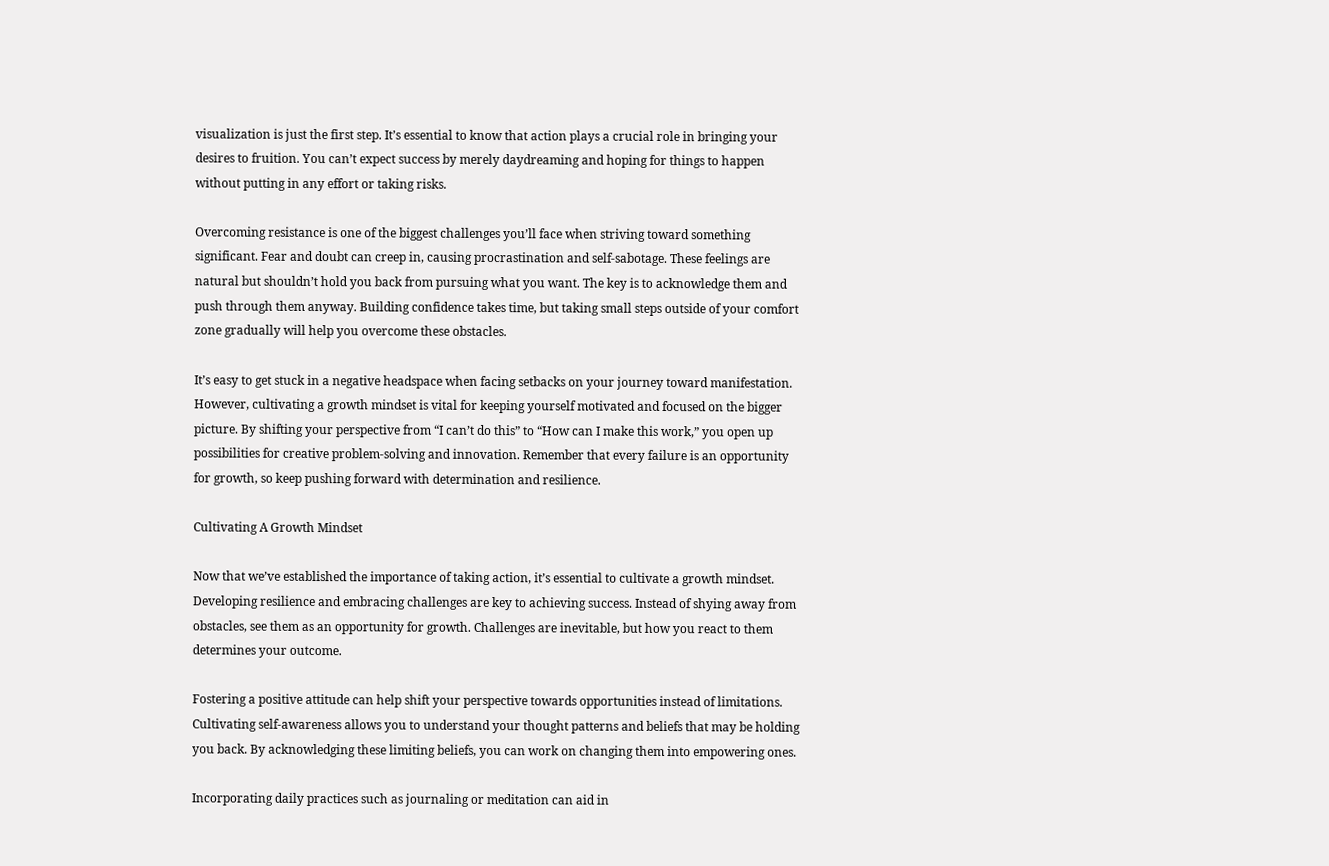visualization is just the first step. It’s essential to know that action plays a crucial role in bringing your desires to fruition. You can’t expect success by merely daydreaming and hoping for things to happen without putting in any effort or taking risks.

Overcoming resistance is one of the biggest challenges you’ll face when striving toward something significant. Fear and doubt can creep in, causing procrastination and self-sabotage. These feelings are natural but shouldn’t hold you back from pursuing what you want. The key is to acknowledge them and push through them anyway. Building confidence takes time, but taking small steps outside of your comfort zone gradually will help you overcome these obstacles.

It’s easy to get stuck in a negative headspace when facing setbacks on your journey toward manifestation. However, cultivating a growth mindset is vital for keeping yourself motivated and focused on the bigger picture. By shifting your perspective from “I can’t do this” to “How can I make this work,” you open up possibilities for creative problem-solving and innovation. Remember that every failure is an opportunity for growth, so keep pushing forward with determination and resilience.

Cultivating A Growth Mindset

Now that we’ve established the importance of taking action, it’s essential to cultivate a growth mindset. Developing resilience and embracing challenges are key to achieving success. Instead of shying away from obstacles, see them as an opportunity for growth. Challenges are inevitable, but how you react to them determines your outcome.

Fostering a positive attitude can help shift your perspective towards opportunities instead of limitations. Cultivating self-awareness allows you to understand your thought patterns and beliefs that may be holding you back. By acknowledging these limiting beliefs, you can work on changing them into empowering ones.

Incorporating daily practices such as journaling or meditation can aid in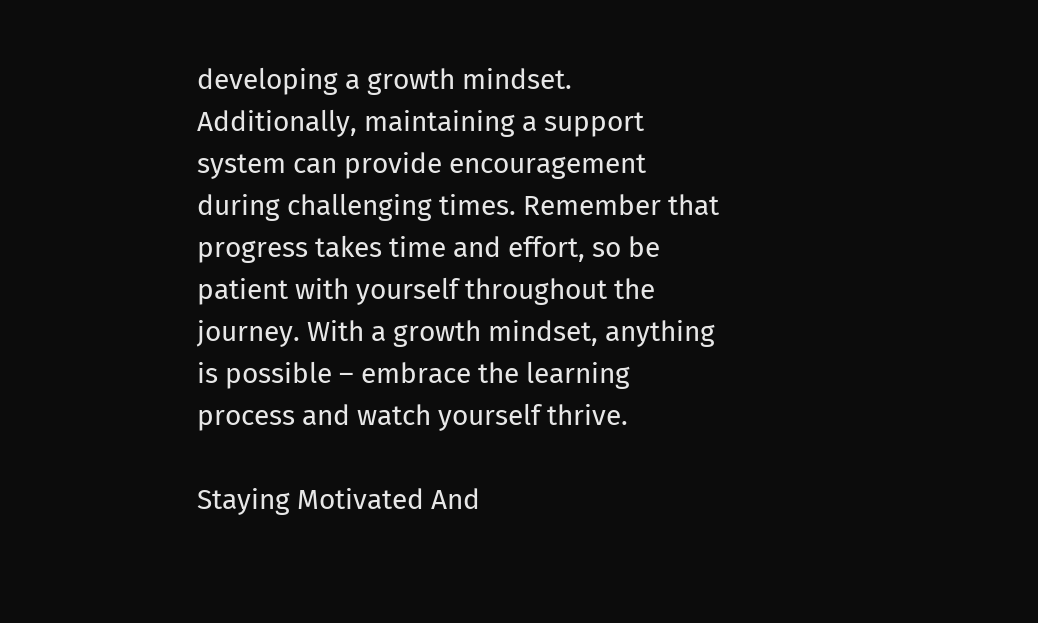developing a growth mindset. Additionally, maintaining a support system can provide encouragement during challenging times. Remember that progress takes time and effort, so be patient with yourself throughout the journey. With a growth mindset, anything is possible – embrace the learning process and watch yourself thrive.

Staying Motivated And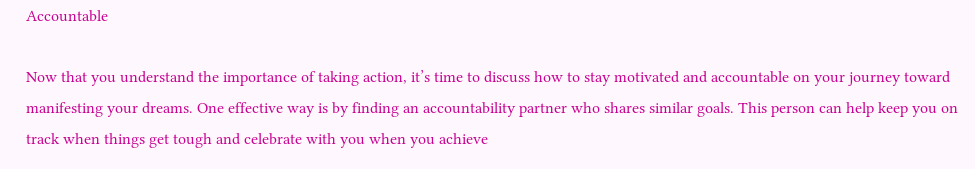Accountable

Now that you understand the importance of taking action, it’s time to discuss how to stay motivated and accountable on your journey toward manifesting your dreams. One effective way is by finding an accountability partner who shares similar goals. This person can help keep you on track when things get tough and celebrate with you when you achieve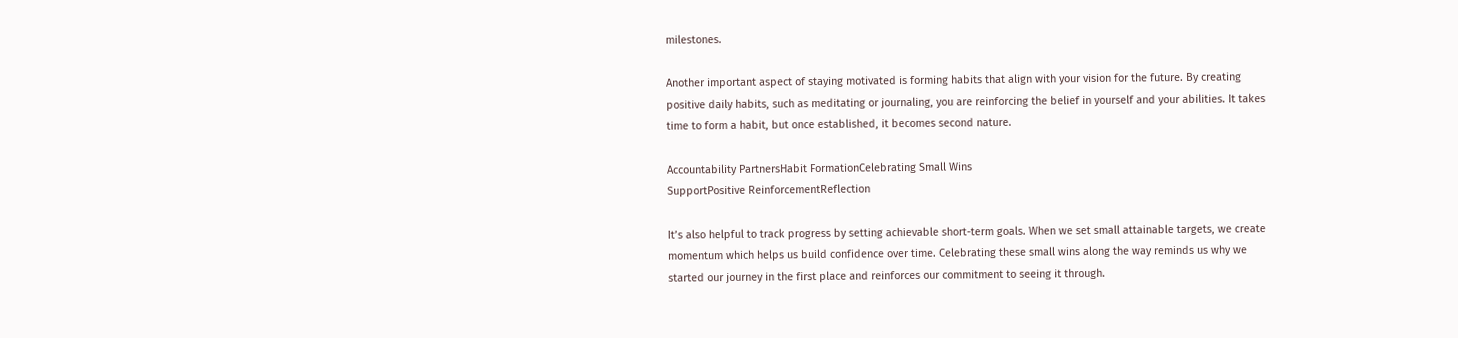milestones.

Another important aspect of staying motivated is forming habits that align with your vision for the future. By creating positive daily habits, such as meditating or journaling, you are reinforcing the belief in yourself and your abilities. It takes time to form a habit, but once established, it becomes second nature.

Accountability PartnersHabit FormationCelebrating Small Wins
SupportPositive ReinforcementReflection

It’s also helpful to track progress by setting achievable short-term goals. When we set small attainable targets, we create momentum which helps us build confidence over time. Celebrating these small wins along the way reminds us why we started our journey in the first place and reinforces our commitment to seeing it through.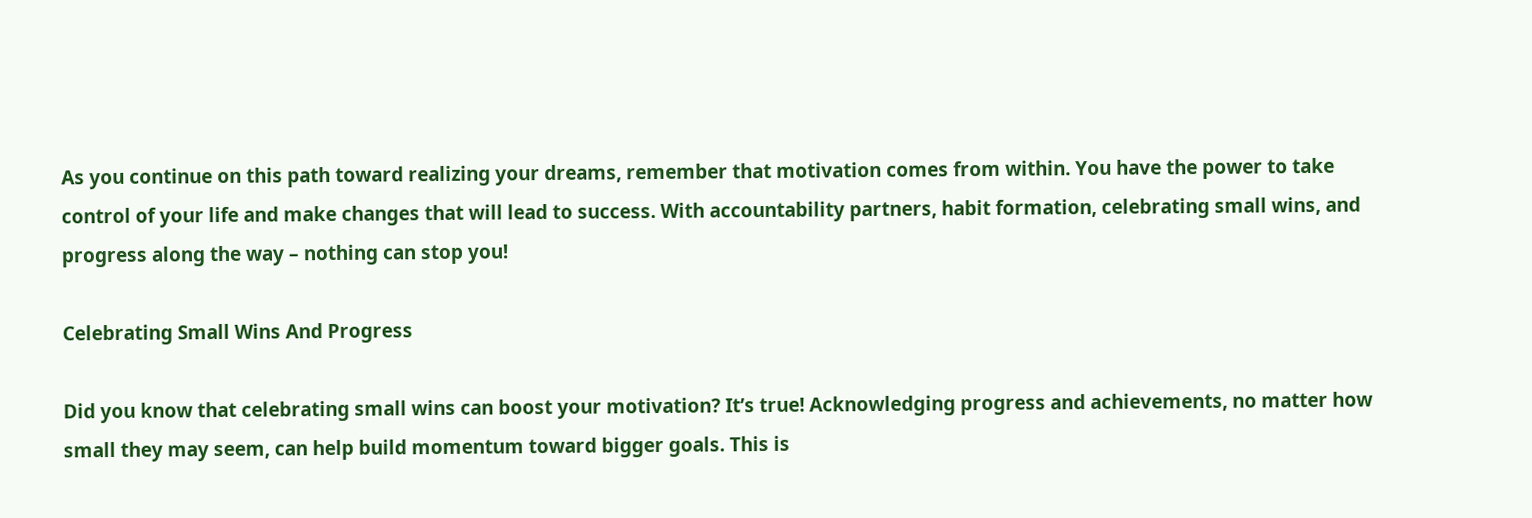As you continue on this path toward realizing your dreams, remember that motivation comes from within. You have the power to take control of your life and make changes that will lead to success. With accountability partners, habit formation, celebrating small wins, and progress along the way – nothing can stop you!

Celebrating Small Wins And Progress

Did you know that celebrating small wins can boost your motivation? It’s true! Acknowledging progress and achievements, no matter how small they may seem, can help build momentum toward bigger goals. This is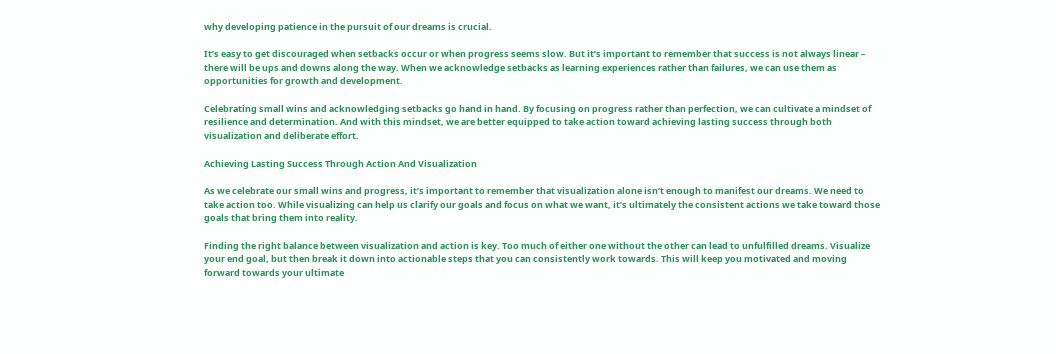why developing patience in the pursuit of our dreams is crucial.

It’s easy to get discouraged when setbacks occur or when progress seems slow. But it’s important to remember that success is not always linear – there will be ups and downs along the way. When we acknowledge setbacks as learning experiences rather than failures, we can use them as opportunities for growth and development.

Celebrating small wins and acknowledging setbacks go hand in hand. By focusing on progress rather than perfection, we can cultivate a mindset of resilience and determination. And with this mindset, we are better equipped to take action toward achieving lasting success through both visualization and deliberate effort.

Achieving Lasting Success Through Action And Visualization

As we celebrate our small wins and progress, it’s important to remember that visualization alone isn’t enough to manifest our dreams. We need to take action too. While visualizing can help us clarify our goals and focus on what we want, it’s ultimately the consistent actions we take toward those goals that bring them into reality.

Finding the right balance between visualization and action is key. Too much of either one without the other can lead to unfulfilled dreams. Visualize your end goal, but then break it down into actionable steps that you can consistently work towards. This will keep you motivated and moving forward towards your ultimate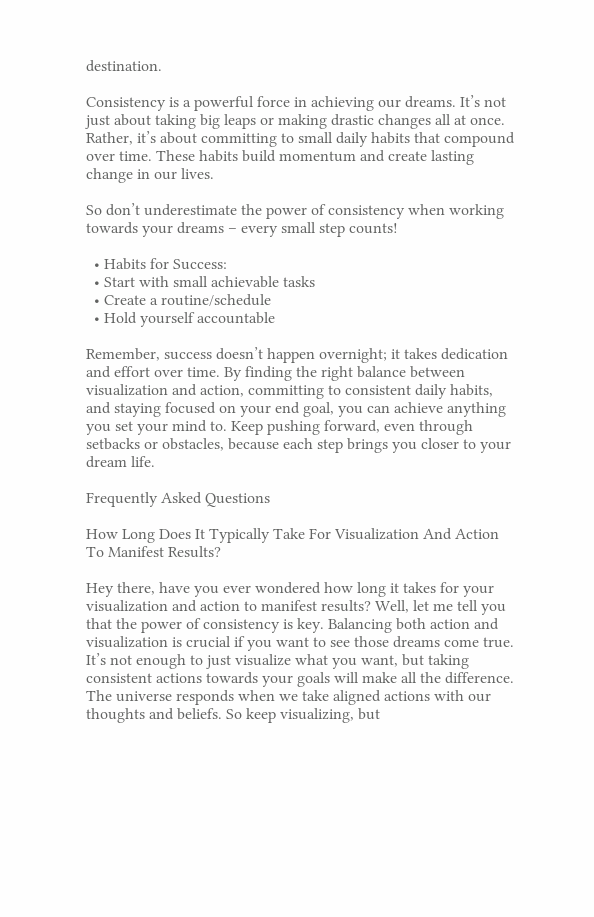destination.

Consistency is a powerful force in achieving our dreams. It’s not just about taking big leaps or making drastic changes all at once. Rather, it’s about committing to small daily habits that compound over time. These habits build momentum and create lasting change in our lives.

So don’t underestimate the power of consistency when working towards your dreams – every small step counts!

  • Habits for Success:
  • Start with small achievable tasks
  • Create a routine/schedule
  • Hold yourself accountable

Remember, success doesn’t happen overnight; it takes dedication and effort over time. By finding the right balance between visualization and action, committing to consistent daily habits, and staying focused on your end goal, you can achieve anything you set your mind to. Keep pushing forward, even through setbacks or obstacles, because each step brings you closer to your dream life.

Frequently Asked Questions

How Long Does It Typically Take For Visualization And Action To Manifest Results?

Hey there, have you ever wondered how long it takes for your visualization and action to manifest results? Well, let me tell you that the power of consistency is key. Balancing both action and visualization is crucial if you want to see those dreams come true. It’s not enough to just visualize what you want, but taking consistent actions towards your goals will make all the difference. The universe responds when we take aligned actions with our thoughts and beliefs. So keep visualizing, but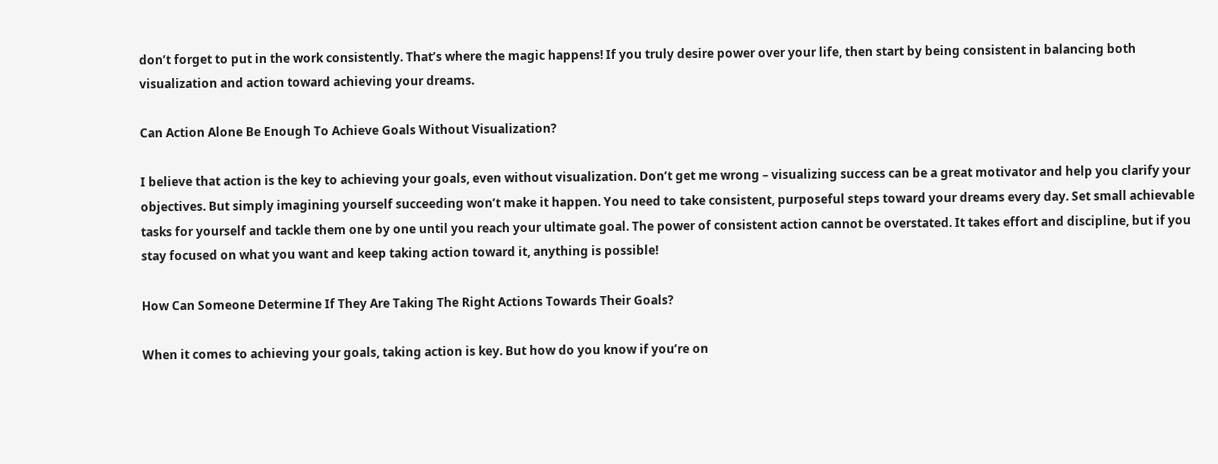don’t forget to put in the work consistently. That’s where the magic happens! If you truly desire power over your life, then start by being consistent in balancing both visualization and action toward achieving your dreams.

Can Action Alone Be Enough To Achieve Goals Without Visualization?

I believe that action is the key to achieving your goals, even without visualization. Don’t get me wrong – visualizing success can be a great motivator and help you clarify your objectives. But simply imagining yourself succeeding won’t make it happen. You need to take consistent, purposeful steps toward your dreams every day. Set small achievable tasks for yourself and tackle them one by one until you reach your ultimate goal. The power of consistent action cannot be overstated. It takes effort and discipline, but if you stay focused on what you want and keep taking action toward it, anything is possible!

How Can Someone Determine If They Are Taking The Right Actions Towards Their Goals?

When it comes to achieving your goals, taking action is key. But how do you know if you’re on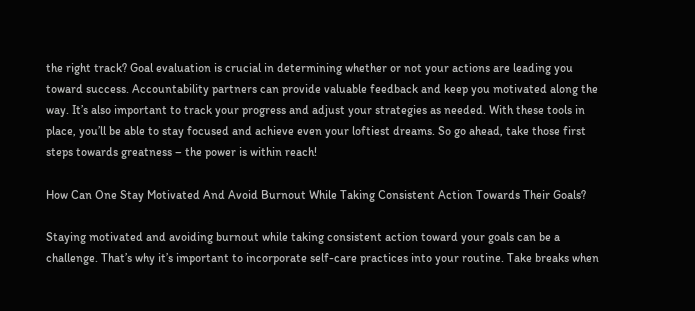the right track? Goal evaluation is crucial in determining whether or not your actions are leading you toward success. Accountability partners can provide valuable feedback and keep you motivated along the way. It’s also important to track your progress and adjust your strategies as needed. With these tools in place, you’ll be able to stay focused and achieve even your loftiest dreams. So go ahead, take those first steps towards greatness – the power is within reach!

How Can One Stay Motivated And Avoid Burnout While Taking Consistent Action Towards Their Goals?

Staying motivated and avoiding burnout while taking consistent action toward your goals can be a challenge. That’s why it’s important to incorporate self-care practices into your routine. Take breaks when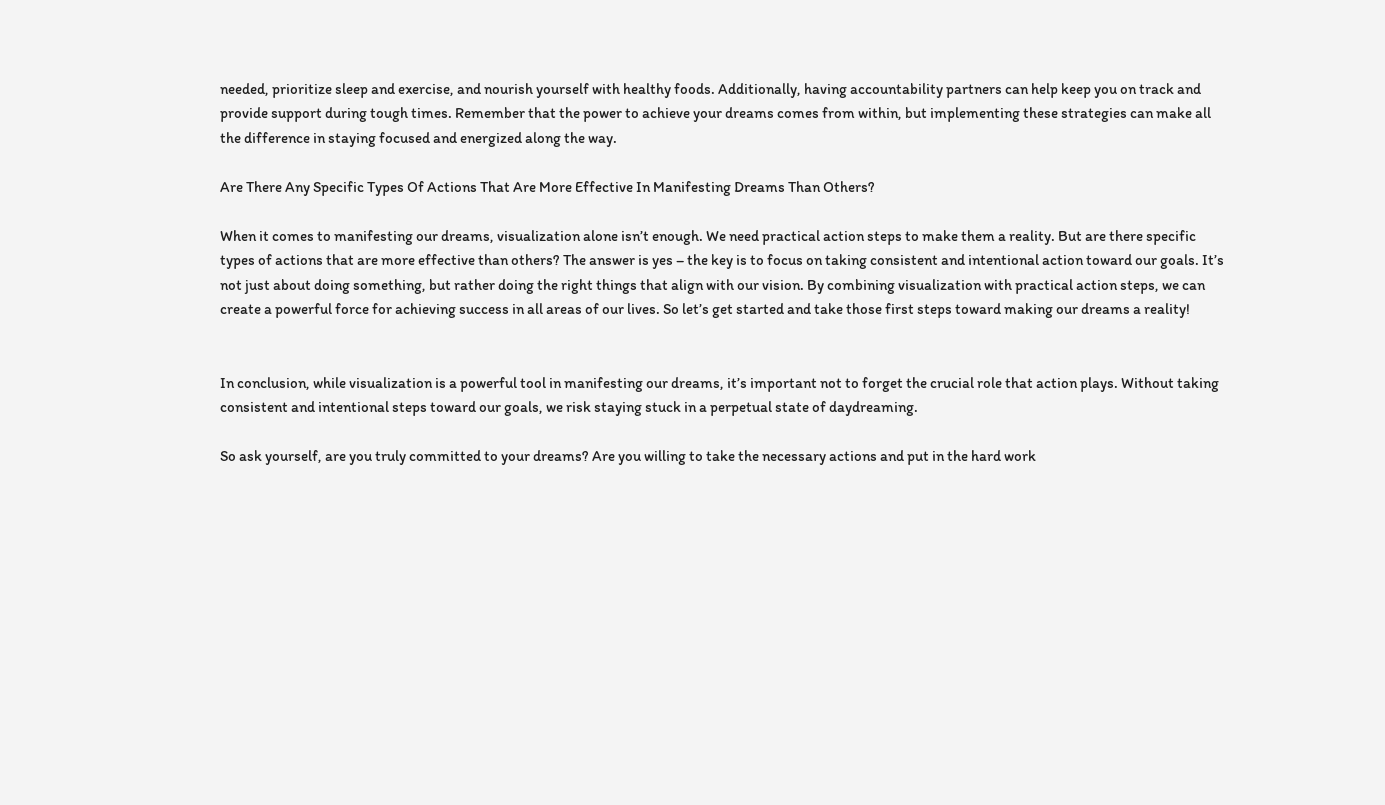needed, prioritize sleep and exercise, and nourish yourself with healthy foods. Additionally, having accountability partners can help keep you on track and provide support during tough times. Remember that the power to achieve your dreams comes from within, but implementing these strategies can make all the difference in staying focused and energized along the way.

Are There Any Specific Types Of Actions That Are More Effective In Manifesting Dreams Than Others?

When it comes to manifesting our dreams, visualization alone isn’t enough. We need practical action steps to make them a reality. But are there specific types of actions that are more effective than others? The answer is yes – the key is to focus on taking consistent and intentional action toward our goals. It’s not just about doing something, but rather doing the right things that align with our vision. By combining visualization with practical action steps, we can create a powerful force for achieving success in all areas of our lives. So let’s get started and take those first steps toward making our dreams a reality!


In conclusion, while visualization is a powerful tool in manifesting our dreams, it’s important not to forget the crucial role that action plays. Without taking consistent and intentional steps toward our goals, we risk staying stuck in a perpetual state of daydreaming.

So ask yourself, are you truly committed to your dreams? Are you willing to take the necessary actions and put in the hard work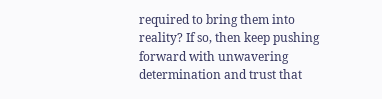required to bring them into reality? If so, then keep pushing forward with unwavering determination and trust that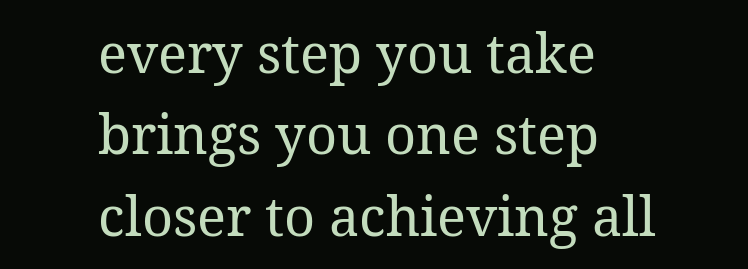every step you take brings you one step closer to achieving all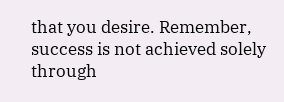that you desire. Remember, success is not achieved solely through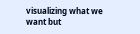visualizing what we want but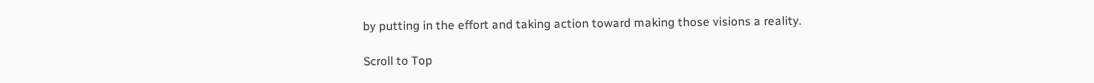by putting in the effort and taking action toward making those visions a reality.

Scroll to Top